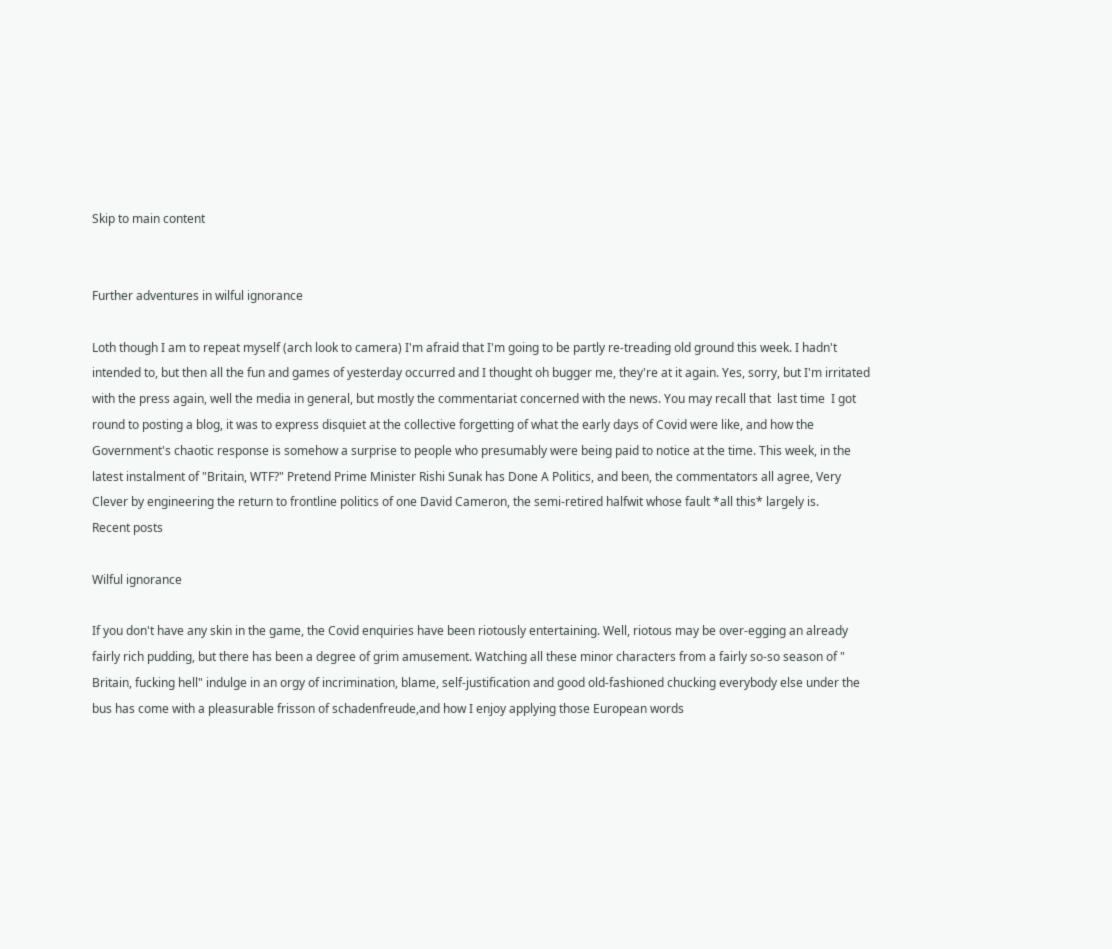Skip to main content


Further adventures in wilful ignorance

Loth though I am to repeat myself (arch look to camera) I'm afraid that I'm going to be partly re-treading old ground this week. I hadn't intended to, but then all the fun and games of yesterday occurred and I thought oh bugger me, they're at it again. Yes, sorry, but I'm irritated with the press again, well the media in general, but mostly the commentariat concerned with the news. You may recall that  last time  I got round to posting a blog, it was to express disquiet at the collective forgetting of what the early days of Covid were like, and how the Government's chaotic response is somehow a surprise to people who presumably were being paid to notice at the time. This week, in the latest instalment of "Britain, WTF?" Pretend Prime Minister Rishi Sunak has Done A Politics, and been, the commentators all agree, Very Clever by engineering the return to frontline politics of one David Cameron, the semi-retired halfwit whose fault *all this* largely is.
Recent posts

Wilful ignorance

If you don't have any skin in the game, the Covid enquiries have been riotously entertaining. Well, riotous may be over-egging an already fairly rich pudding, but there has been a degree of grim amusement. Watching all these minor characters from a fairly so-so season of " Britain, fucking hell" indulge in an orgy of incrimination, blame, self-justification and good old-fashioned chucking everybody else under the bus has come with a pleasurable frisson of schadenfreude,and how I enjoy applying those European words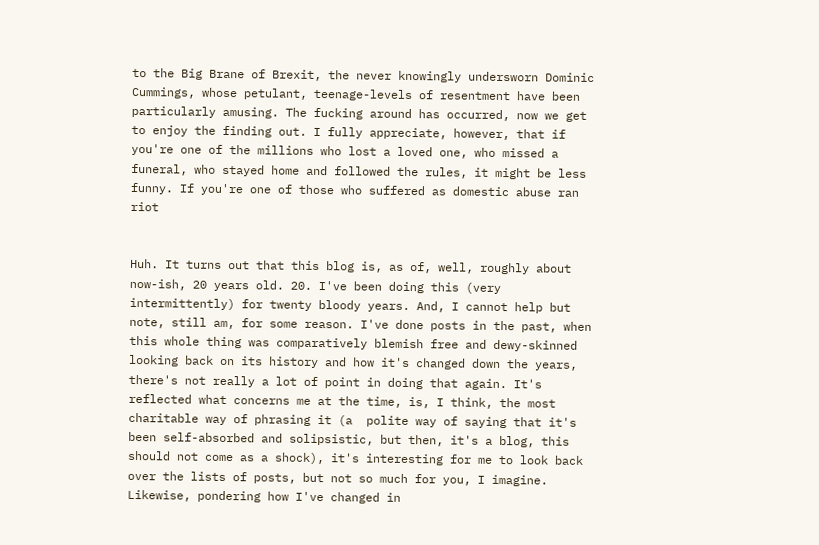to the Big Brane of Brexit, the never knowingly undersworn Dominic Cummings, whose petulant, teenage-levels of resentment have been particularly amusing. The fucking around has occurred, now we get to enjoy the finding out. I fully appreciate, however, that if you're one of the millions who lost a loved one, who missed a funeral, who stayed home and followed the rules, it might be less funny. If you're one of those who suffered as domestic abuse ran riot


Huh. It turns out that this blog is, as of, well, roughly about now-ish, 20 years old. 20. I've been doing this (very intermittently) for twenty bloody years. And, I cannot help but note, still am, for some reason. I've done posts in the past, when this whole thing was comparatively blemish free and dewy-skinned looking back on its history and how it's changed down the years, there's not really a lot of point in doing that again. It's reflected what concerns me at the time, is, I think, the most charitable way of phrasing it (a  polite way of saying that it's been self-absorbed and solipsistic, but then, it's a blog, this should not come as a shock), it's interesting for me to look back over the lists of posts, but not so much for you, I imagine. Likewise, pondering how I've changed in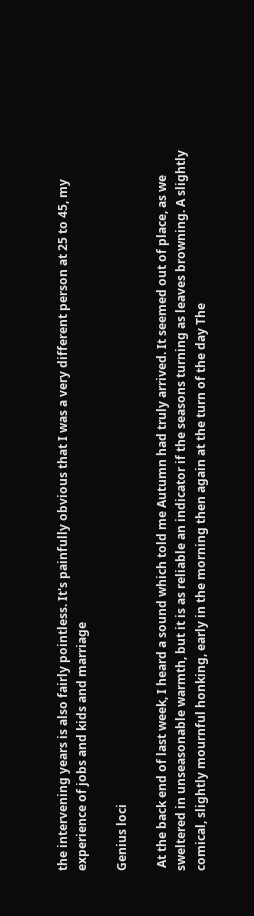the intervening years is also fairly pointless. It's painfully obvious that I was a very different person at 25 to 45, my experience of jobs and kids and marriage

Genius loci

 At the back end of last week, I heard a sound which told me Autumn had truly arrived. It seemed out of place, as we sweltered in unseasonable warmth, but it is as reliable an indicator if the seasons turning as leaves browning. A slightly comical, slightly mournful honking, early in the morning then again at the turn of the day The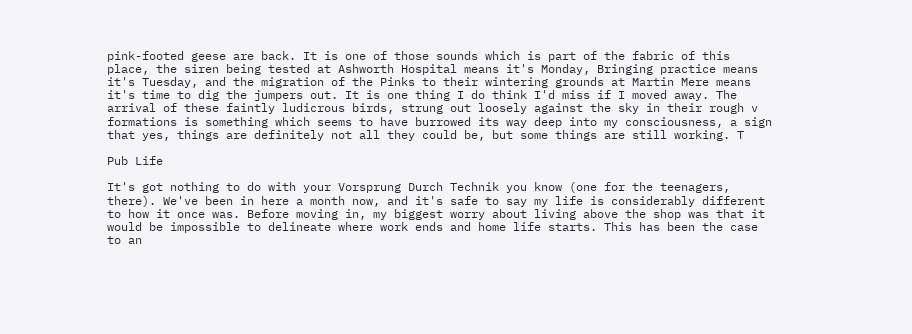pink-footed geese are back. It is one of those sounds which is part of the fabric of this place, the siren being tested at Ashworth Hospital means it's Monday, Bringing practice means it's Tuesday, and the migration of the Pinks to their wintering grounds at Martin Mere means it's time to dig the jumpers out. It is one thing I do think I'd miss if I moved away. The arrival of these faintly ludicrous birds, strung out loosely against the sky in their rough v formations is something which seems to have burrowed its way deep into my consciousness, a sign that yes, things are definitely not all they could be, but some things are still working. T

Pub Life

It's got nothing to do with your Vorsprung Durch Technik you know (one for the teenagers, there). We've been in here a month now, and it's safe to say my life is considerably different to how it once was. Before moving in, my biggest worry about living above the shop was that it would be impossible to delineate where work ends and home life starts. This has been the case to an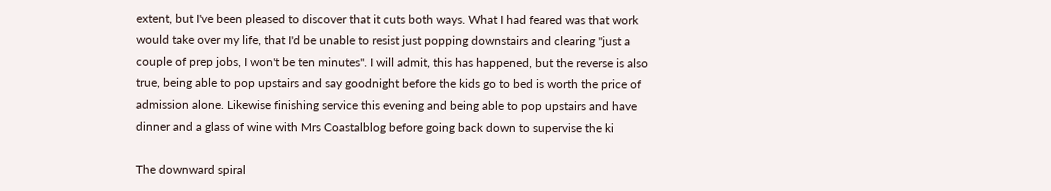extent, but I've been pleased to discover that it cuts both ways. What I had feared was that work would take over my life, that I'd be unable to resist just popping downstairs and clearing "just a couple of prep jobs, I won't be ten minutes". I will admit, this has happened, but the reverse is also true, being able to pop upstairs and say goodnight before the kids go to bed is worth the price of admission alone. Likewise finishing service this evening and being able to pop upstairs and have dinner and a glass of wine with Mrs Coastalblog before going back down to supervise the ki

The downward spiral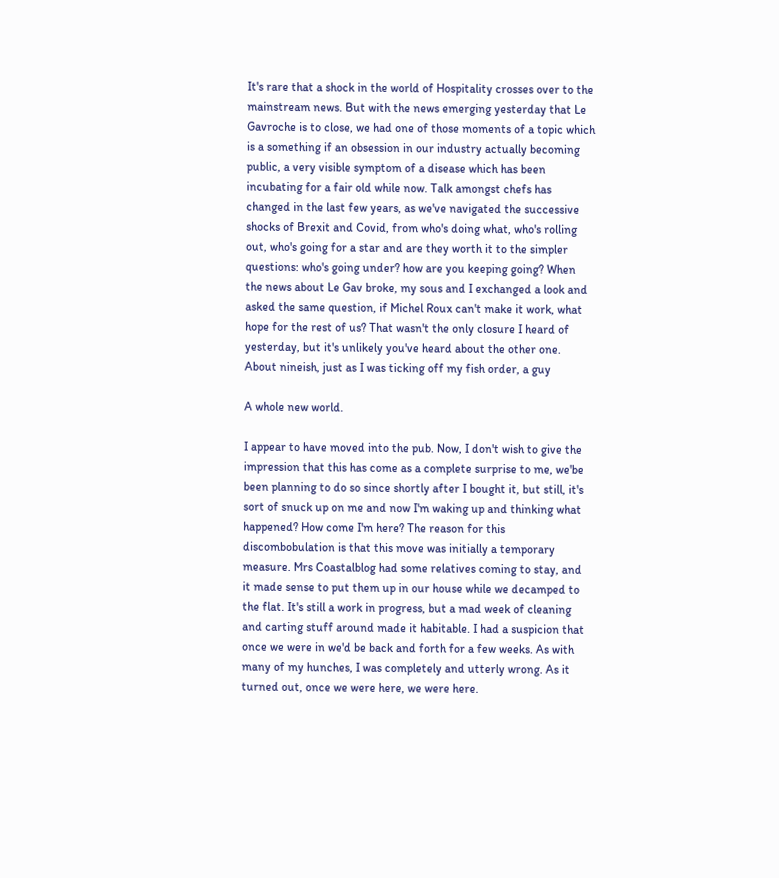It's rare that a shock in the world of Hospitality crosses over to the mainstream news. But with the news emerging yesterday that Le Gavroche is to close, we had one of those moments of a topic which is a something if an obsession in our industry actually becoming public, a very visible symptom of a disease which has been incubating for a fair old while now. Talk amongst chefs has changed in the last few years, as we've navigated the successive shocks of Brexit and Covid, from who's doing what, who's rolling out, who's going for a star and are they worth it to the simpler questions: who's going under? how are you keeping going? When the news about Le Gav broke, my sous and I exchanged a look and asked the same question, if Michel Roux can't make it work, what hope for the rest of us? That wasn't the only closure I heard of yesterday, but it's unlikely you've heard about the other one. About nineish, just as I was ticking off my fish order, a guy

A whole new world.

I appear to have moved into the pub. Now, I don't wish to give the impression that this has come as a complete surprise to me, we'be been planning to do so since shortly after I bought it, but still, it's sort of snuck up on me and now I'm waking up and thinking what happened? How come I'm here? The reason for this discombobulation is that this move was initially a temporary measure. Mrs Coastalblog had some relatives coming to stay, and it made sense to put them up in our house while we decamped to the flat. It's still a work in progress, but a mad week of cleaning and carting stuff around made it habitable. I had a suspicion that once we were in we'd be back and forth for a few weeks. As with many of my hunches, I was completely and utterly wrong. As it turned out, once we were here, we were here.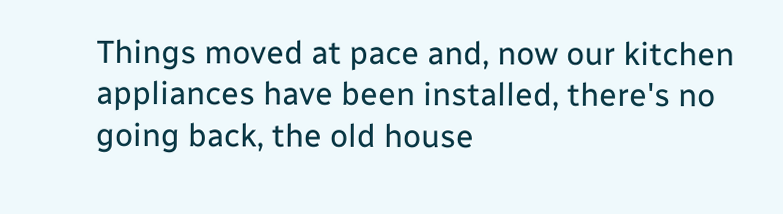Things moved at pace and, now our kitchen appliances have been installed, there's no going back, the old house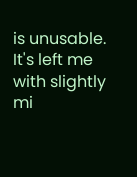is unusable. It's left me with slightly mi